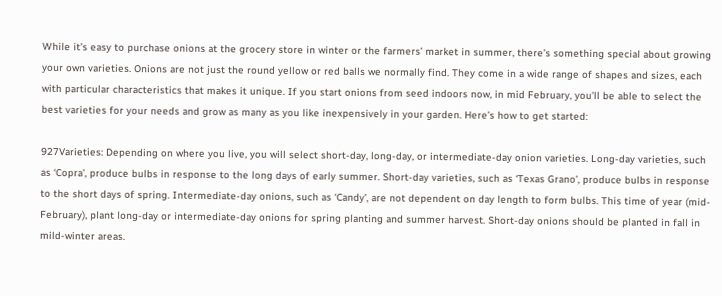While it’s easy to purchase onions at the grocery store in winter or the farmers’ market in summer, there’s something special about growing your own varieties. Onions are not just the round yellow or red balls we normally find. They come in a wide range of shapes and sizes, each with particular characteristics that makes it unique. If you start onions from seed indoors now, in mid February, you’ll be able to select the best varieties for your needs and grow as many as you like inexpensively in your garden. Here’s how to get started:

927Varieties: Depending on where you live, you will select short-day, long-day, or intermediate-day onion varieties. Long-day varieties, such as ‘Copra’, produce bulbs in response to the long days of early summer. Short-day varieties, such as ‘Texas Grano’, produce bulbs in response to the short days of spring. Intermediate-day onions, such as ‘Candy’, are not dependent on day length to form bulbs. This time of year (mid-February), plant long-day or intermediate-day onions for spring planting and summer harvest. Short-day onions should be planted in fall in mild-winter areas.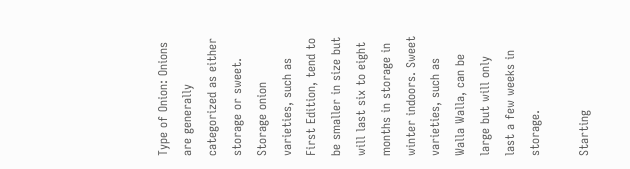Type of Onion: Onions are generally categorized as either storage or sweet. Storage onion varieties, such as First Edition, tend to be smaller in size but will last six to eight months in storage in winter indoors. Sweet varieties, such as Walla Walla, can be large but will only last a few weeks in storage.

Starting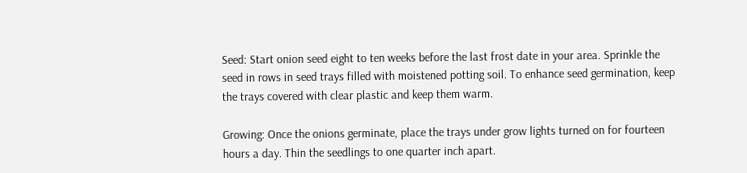Seed: Start onion seed eight to ten weeks before the last frost date in your area. Sprinkle the seed in rows in seed trays filled with moistened potting soil. To enhance seed germination, keep the trays covered with clear plastic and keep them warm.

Growing: Once the onions germinate, place the trays under grow lights turned on for fourteen hours a day. Thin the seedlings to one quarter inch apart.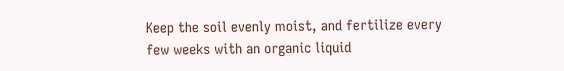Keep the soil evenly moist, and fertilize every few weeks with an organic liquid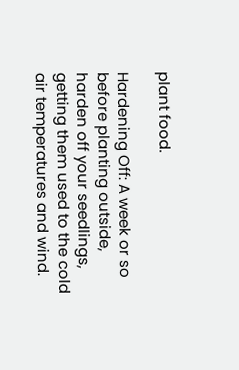plant food.

Hardening Off: A week or so before planting outside, harden off your seedlings, getting them used to the cold air temperatures and wind.